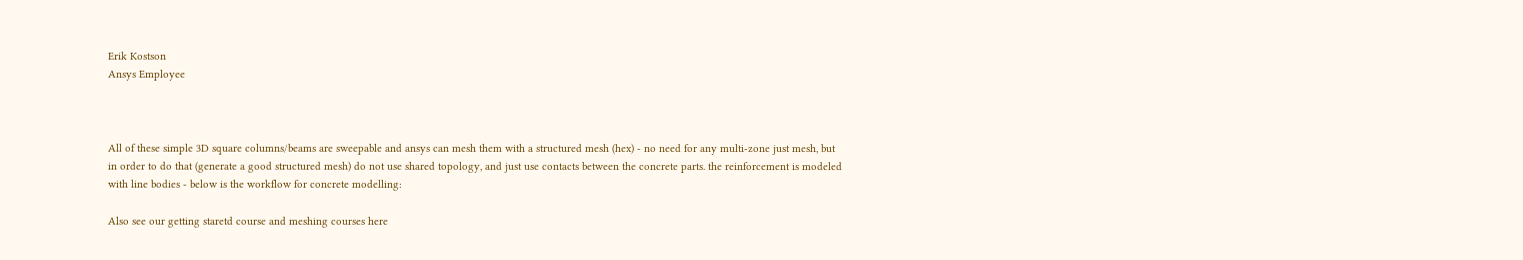Erik Kostson
Ansys Employee



All of these simple 3D square columns/beams are sweepable and ansys can mesh them with a structured mesh (hex) - no need for any multi-zone just mesh, but in order to do that (generate a good structured mesh) do not use shared topology, and just use contacts between the concrete parts. the reinforcement is modeled with line bodies - below is the workflow for concrete modelling:

Also see our getting staretd course and meshing courses here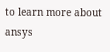to learn more about ansys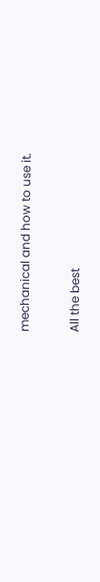mechanical and how to use it.


All the best